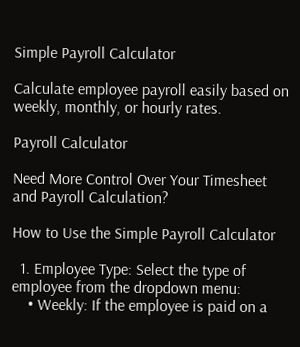Simple Payroll Calculator

Calculate employee payroll easily based on weekly, monthly, or hourly rates.

Payroll Calculator

Need More Control Over Your Timesheet and Payroll Calculation?

How to Use the Simple Payroll Calculator

  1. Employee Type: Select the type of employee from the dropdown menu:
    • Weekly: If the employee is paid on a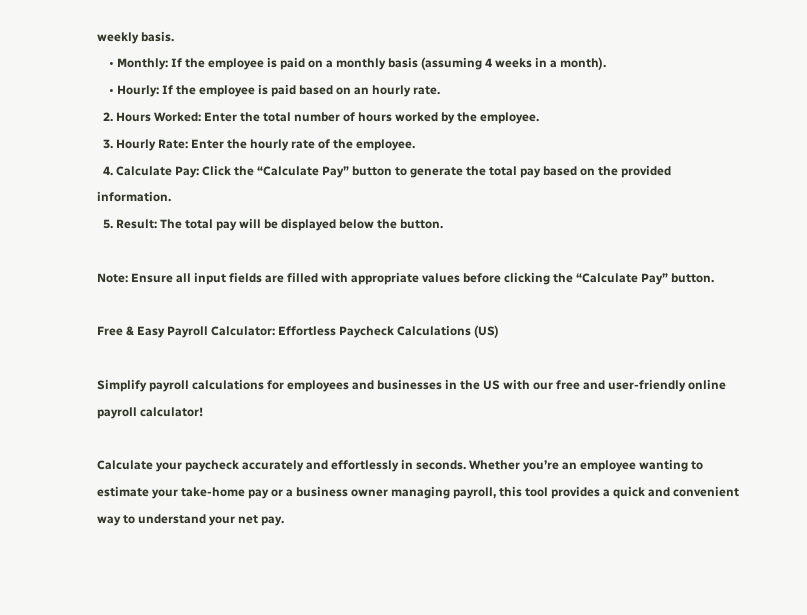weekly basis.
    • Monthly: If the employee is paid on a monthly basis (assuming 4 weeks in a month).
    • Hourly: If the employee is paid based on an hourly rate.
  2. Hours Worked: Enter the total number of hours worked by the employee.
  3. Hourly Rate: Enter the hourly rate of the employee.
  4. Calculate Pay: Click the “Calculate Pay” button to generate the total pay based on the provided information.
  5. Result: The total pay will be displayed below the button.

Note: Ensure all input fields are filled with appropriate values before clicking the “Calculate Pay” button.

Free & Easy Payroll Calculator: Effortless Paycheck Calculations (US)

Simplify payroll calculations for employees and businesses in the US with our free and user-friendly online payroll calculator!

Calculate your paycheck accurately and effortlessly in seconds. Whether you’re an employee wanting to estimate your take-home pay or a business owner managing payroll, this tool provides a quick and convenient way to understand your net pay.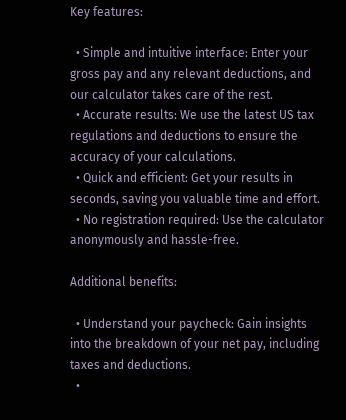Key features:

  • Simple and intuitive interface: Enter your gross pay and any relevant deductions, and our calculator takes care of the rest.
  • Accurate results: We use the latest US tax regulations and deductions to ensure the accuracy of your calculations.
  • Quick and efficient: Get your results in seconds, saving you valuable time and effort.
  • No registration required: Use the calculator anonymously and hassle-free.

Additional benefits:

  • Understand your paycheck: Gain insights into the breakdown of your net pay, including taxes and deductions.
  •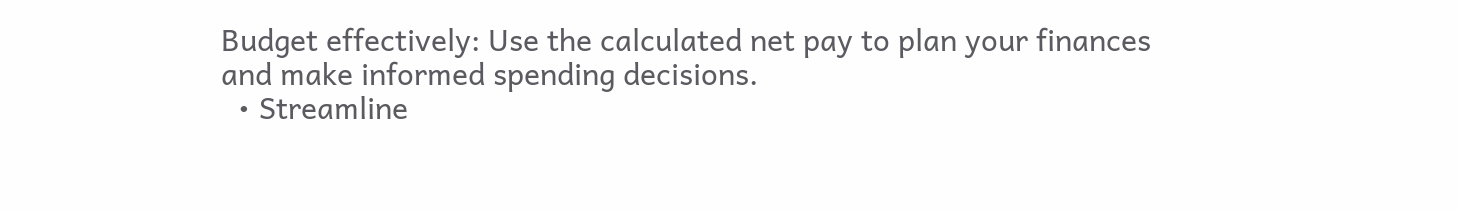Budget effectively: Use the calculated net pay to plan your finances and make informed spending decisions.
  • Streamline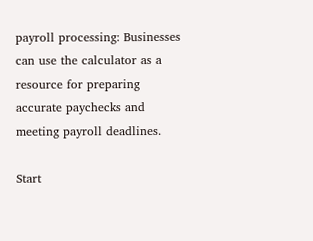payroll processing: Businesses can use the calculator as a resource for preparing accurate paychecks and meeting payroll deadlines.

Start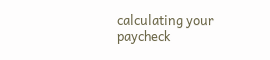calculating your paycheck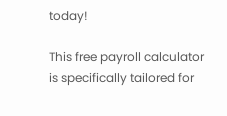today!

This free payroll calculator is specifically tailored for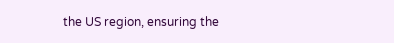the US region, ensuring the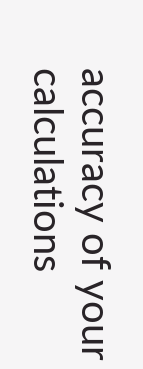accuracy of your calculations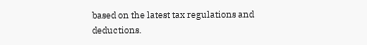based on the latest tax regulations and deductions.